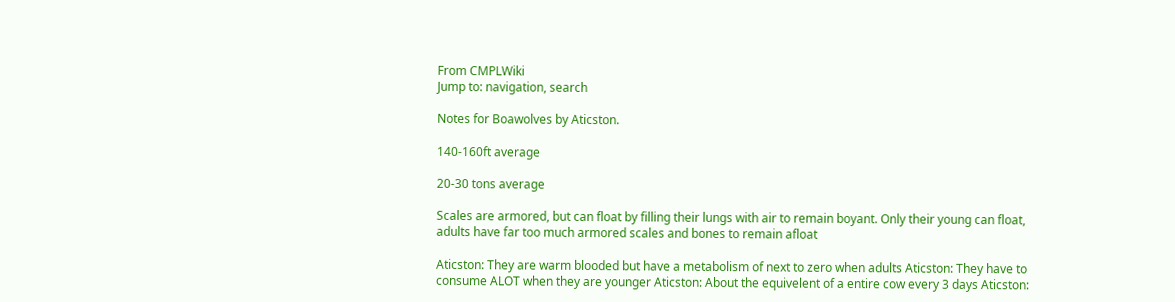From CMPLWiki
Jump to: navigation, search

Notes for Boawolves by Aticston.

140-160ft average

20-30 tons average

Scales are armored, but can float by filling their lungs with air to remain boyant. Only their young can float, adults have far too much armored scales and bones to remain afloat

Aticston: They are warm blooded but have a metabolism of next to zero when adults Aticston: They have to consume ALOT when they are younger Aticston: About the equivelent of a entire cow every 3 days Aticston: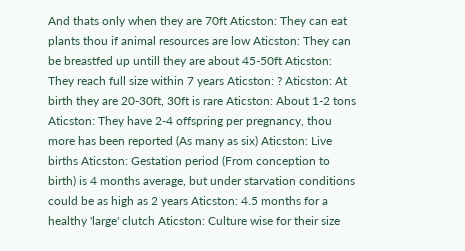And thats only when they are 70ft Aticston: They can eat plants thou if animal resources are low Aticston: They can be breastfed up untill they are about 45-50ft Aticston: They reach full size within 7 years Aticston: ? Aticston: At birth they are 20-30ft, 30ft is rare Aticston: About 1-2 tons Aticston: They have 2-4 offspring per pregnancy, thou more has been reported (As many as six) Aticston: Live births Aticston: Gestation period (From conception to birth) is 4 months average, but under starvation conditions could be as high as 2 years Aticston: 4.5 months for a healthy 'large' clutch Aticston: Culture wise for their size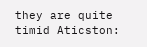they are quite timid Aticston: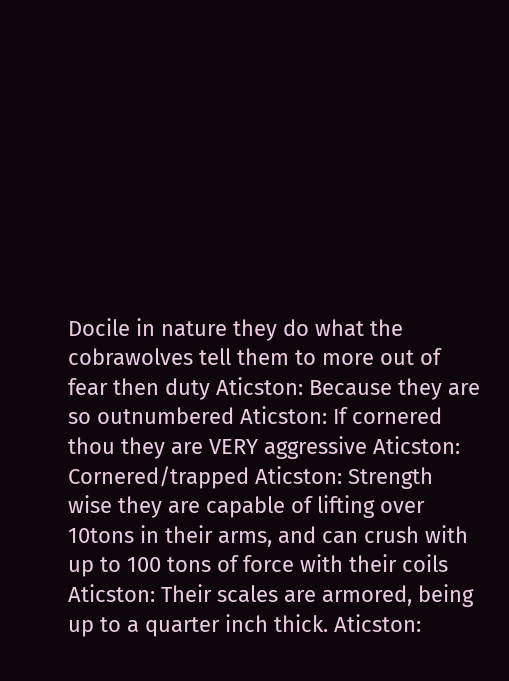Docile in nature they do what the cobrawolves tell them to more out of fear then duty Aticston: Because they are so outnumbered Aticston: If cornered thou they are VERY aggressive Aticston: Cornered/trapped Aticston: Strength wise they are capable of lifting over 10tons in their arms, and can crush with up to 100 tons of force with their coils Aticston: Their scales are armored, being up to a quarter inch thick. Aticston: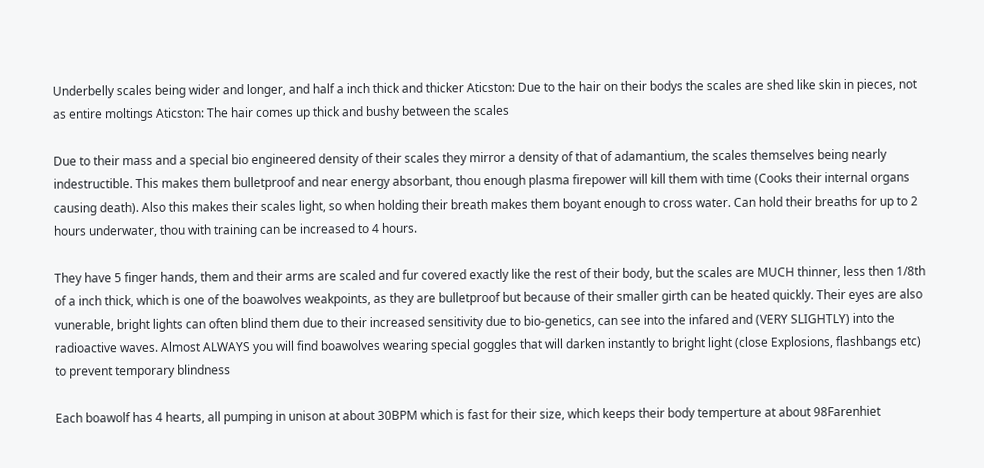Underbelly scales being wider and longer, and half a inch thick and thicker Aticston: Due to the hair on their bodys the scales are shed like skin in pieces, not as entire moltings Aticston: The hair comes up thick and bushy between the scales

Due to their mass and a special bio engineered density of their scales they mirror a density of that of adamantium, the scales themselves being nearly indestructible. This makes them bulletproof and near energy absorbant, thou enough plasma firepower will kill them with time (Cooks their internal organs causing death). Also this makes their scales light, so when holding their breath makes them boyant enough to cross water. Can hold their breaths for up to 2 hours underwater, thou with training can be increased to 4 hours.

They have 5 finger hands, them and their arms are scaled and fur covered exactly like the rest of their body, but the scales are MUCH thinner, less then 1/8th of a inch thick, which is one of the boawolves weakpoints, as they are bulletproof but because of their smaller girth can be heated quickly. Their eyes are also vunerable, bright lights can often blind them due to their increased sensitivity due to bio-genetics, can see into the infared and (VERY SLIGHTLY) into the radioactive waves. Almost ALWAYS you will find boawolves wearing special goggles that will darken instantly to bright light (close Explosions, flashbangs etc) to prevent temporary blindness

Each boawolf has 4 hearts, all pumping in unison at about 30BPM which is fast for their size, which keeps their body temperture at about 98Farenhiet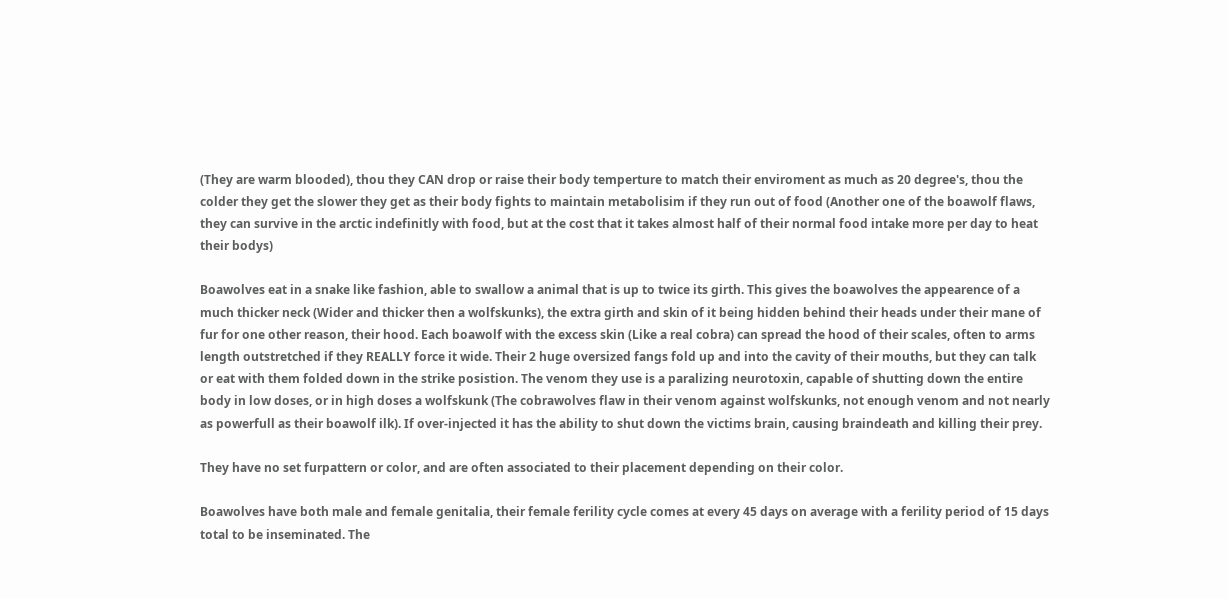(They are warm blooded), thou they CAN drop or raise their body temperture to match their enviroment as much as 20 degree's, thou the colder they get the slower they get as their body fights to maintain metabolisim if they run out of food (Another one of the boawolf flaws, they can survive in the arctic indefinitly with food, but at the cost that it takes almost half of their normal food intake more per day to heat their bodys)

Boawolves eat in a snake like fashion, able to swallow a animal that is up to twice its girth. This gives the boawolves the appearence of a much thicker neck (Wider and thicker then a wolfskunks), the extra girth and skin of it being hidden behind their heads under their mane of fur for one other reason, their hood. Each boawolf with the excess skin (Like a real cobra) can spread the hood of their scales, often to arms length outstretched if they REALLY force it wide. Their 2 huge oversized fangs fold up and into the cavity of their mouths, but they can talk or eat with them folded down in the strike posistion. The venom they use is a paralizing neurotoxin, capable of shutting down the entire body in low doses, or in high doses a wolfskunk (The cobrawolves flaw in their venom against wolfskunks, not enough venom and not nearly as powerfull as their boawolf ilk). If over-injected it has the ability to shut down the victims brain, causing braindeath and killing their prey.

They have no set furpattern or color, and are often associated to their placement depending on their color.

Boawolves have both male and female genitalia, their female ferility cycle comes at every 45 days on average with a ferility period of 15 days total to be inseminated. The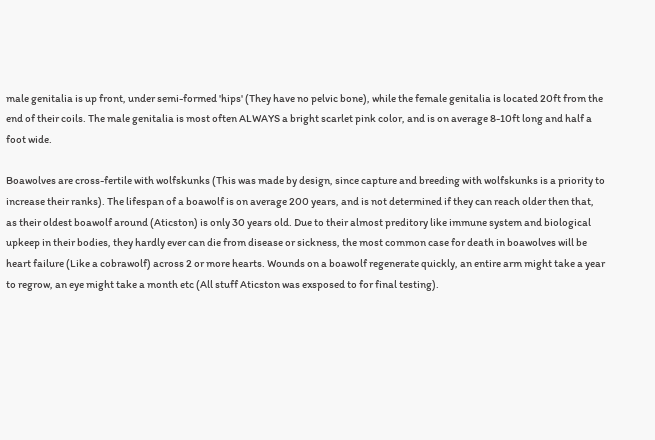male genitalia is up front, under semi-formed 'hips' (They have no pelvic bone), while the female genitalia is located 20ft from the end of their coils. The male genitalia is most often ALWAYS a bright scarlet pink color, and is on average 8-10ft long and half a foot wide.

Boawolves are cross-fertile with wolfskunks (This was made by design, since capture and breeding with wolfskunks is a priority to increase their ranks). The lifespan of a boawolf is on average 200 years, and is not determined if they can reach older then that, as their oldest boawolf around (Aticston) is only 30 years old. Due to their almost preditory like immune system and biological upkeep in their bodies, they hardly ever can die from disease or sickness, the most common case for death in boawolves will be heart failure (Like a cobrawolf) across 2 or more hearts. Wounds on a boawolf regenerate quickly, an entire arm might take a year to regrow, an eye might take a month etc (All stuff Aticston was exsposed to for final testing).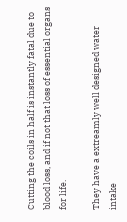Cutting the coils in half is instantly fatal due to blood loss, and if not that loss of essential organs for life.

They have a extreamly well designed water intake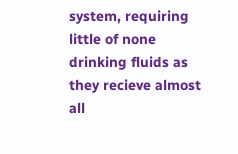system, requiring little of none drinking fluids as they recieve almost all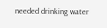needed drinking water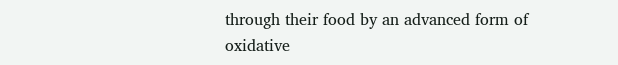through their food by an advanced form of oxidative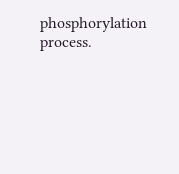phosphorylation process.